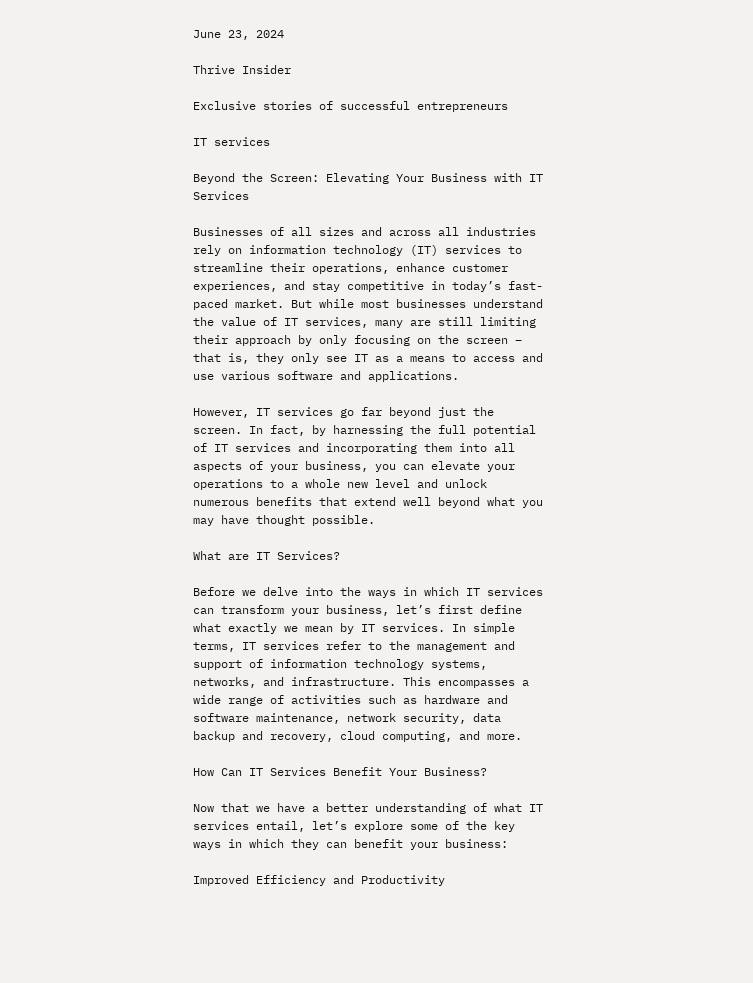June 23, 2024

Thrive Insider

Exclusive stories of successful entrepreneurs

IT services

Beyond the Screen: Elevating Your Business with IT Services

Businesses of all sizes and across all industries rely on information technology (IT) services to streamline their operations, enhance customer experiences, and stay competitive in today’s fast-paced market. But while most businesses understand the value of IT services, many are still limiting their approach by only focusing on the screen – that is, they only see IT as a means to access and use various software and applications.

However, IT services go far beyond just the screen. In fact, by harnessing the full potential of IT services and incorporating them into all aspects of your business, you can elevate your operations to a whole new level and unlock numerous benefits that extend well beyond what you may have thought possible.

What are IT Services?

Before we delve into the ways in which IT services can transform your business, let’s first define what exactly we mean by IT services. In simple terms, IT services refer to the management and support of information technology systems, networks, and infrastructure. This encompasses a wide range of activities such as hardware and software maintenance, network security, data backup and recovery, cloud computing, and more.

How Can IT Services Benefit Your Business?

Now that we have a better understanding of what IT services entail, let’s explore some of the key ways in which they can benefit your business:

Improved Efficiency and Productivity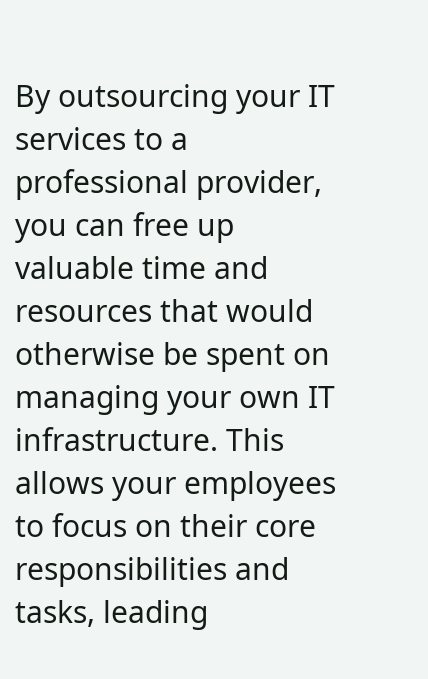By outsourcing your IT services to a professional provider, you can free up valuable time and resources that would otherwise be spent on managing your own IT infrastructure. This allows your employees to focus on their core responsibilities and tasks, leading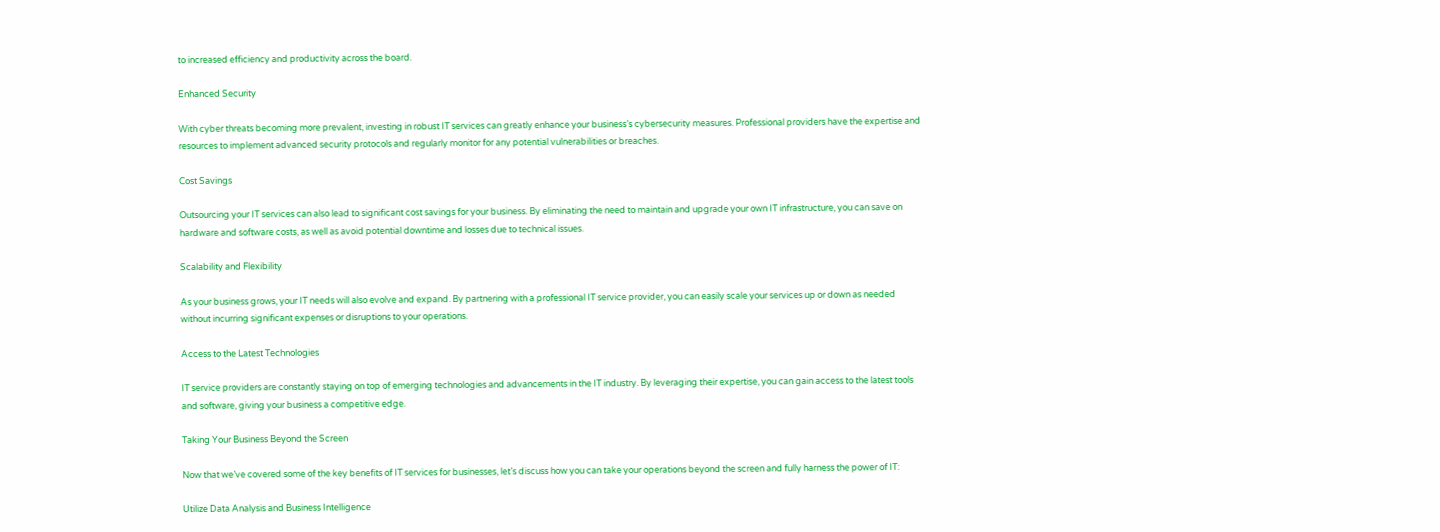to increased efficiency and productivity across the board.

Enhanced Security

With cyber threats becoming more prevalent, investing in robust IT services can greatly enhance your business’s cybersecurity measures. Professional providers have the expertise and resources to implement advanced security protocols and regularly monitor for any potential vulnerabilities or breaches.

Cost Savings

Outsourcing your IT services can also lead to significant cost savings for your business. By eliminating the need to maintain and upgrade your own IT infrastructure, you can save on hardware and software costs, as well as avoid potential downtime and losses due to technical issues.

Scalability and Flexibility

As your business grows, your IT needs will also evolve and expand. By partnering with a professional IT service provider, you can easily scale your services up or down as needed without incurring significant expenses or disruptions to your operations.

Access to the Latest Technologies

IT service providers are constantly staying on top of emerging technologies and advancements in the IT industry. By leveraging their expertise, you can gain access to the latest tools and software, giving your business a competitive edge.

Taking Your Business Beyond the Screen

Now that we’ve covered some of the key benefits of IT services for businesses, let’s discuss how you can take your operations beyond the screen and fully harness the power of IT:

Utilize Data Analysis and Business Intelligence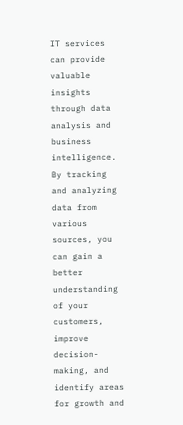IT services can provide valuable insights through data analysis and business intelligence. By tracking and analyzing data from various sources, you can gain a better understanding of your customers, improve decision-making, and identify areas for growth and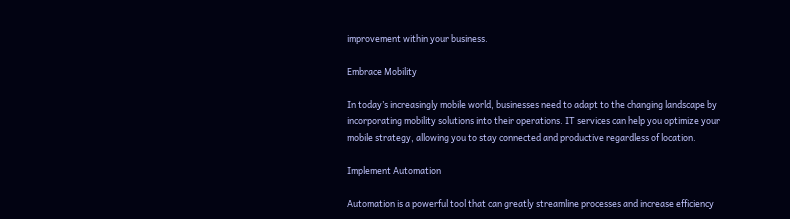improvement within your business.

Embrace Mobility

In today’s increasingly mobile world, businesses need to adapt to the changing landscape by incorporating mobility solutions into their operations. IT services can help you optimize your mobile strategy, allowing you to stay connected and productive regardless of location.

Implement Automation

Automation is a powerful tool that can greatly streamline processes and increase efficiency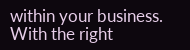within your business. With the right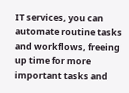IT services, you can automate routine tasks and workflows, freeing up time for more important tasks and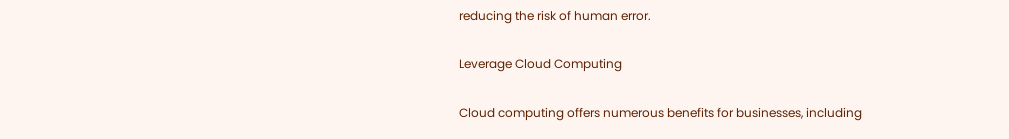reducing the risk of human error.

Leverage Cloud Computing

Cloud computing offers numerous benefits for businesses, including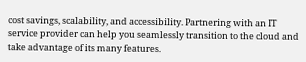cost savings, scalability, and accessibility. Partnering with an IT service provider can help you seamlessly transition to the cloud and take advantage of its many features.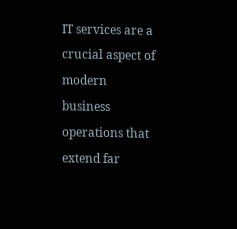IT services are a crucial aspect of modern business operations that extend far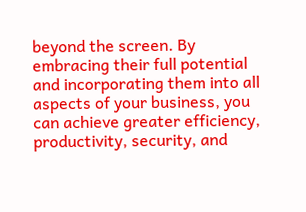beyond the screen. By embracing their full potential and incorporating them into all aspects of your business, you can achieve greater efficiency, productivity, security, and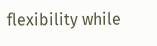flexibility while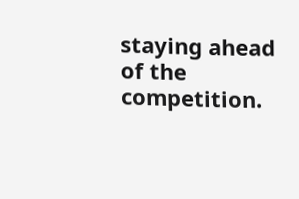staying ahead of the competition.